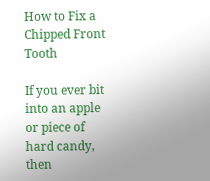How to Fix a Chipped Front Tooth

If you ever bit into an apple or piece of hard candy, then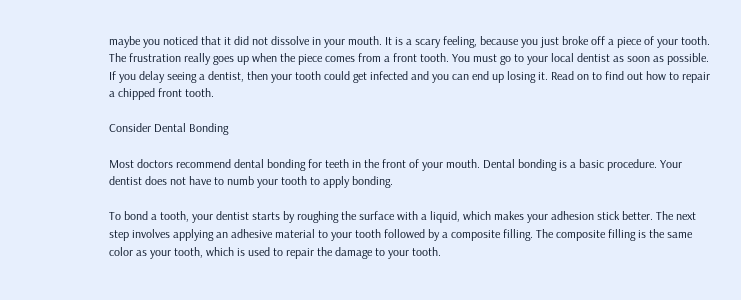maybe you noticed that it did not dissolve in your mouth. It is a scary feeling, because you just broke off a piece of your tooth. The frustration really goes up when the piece comes from a front tooth. You must go to your local dentist as soon as possible. If you delay seeing a dentist, then your tooth could get infected and you can end up losing it. Read on to find out how to repair a chipped front tooth.

Consider Dental Bonding

Most doctors recommend dental bonding for teeth in the front of your mouth. Dental bonding is a basic procedure. Your dentist does not have to numb your tooth to apply bonding.

To bond a tooth, your dentist starts by roughing the surface with a liquid, which makes your adhesion stick better. The next step involves applying an adhesive material to your tooth followed by a composite filling. The composite filling is the same color as your tooth, which is used to repair the damage to your tooth.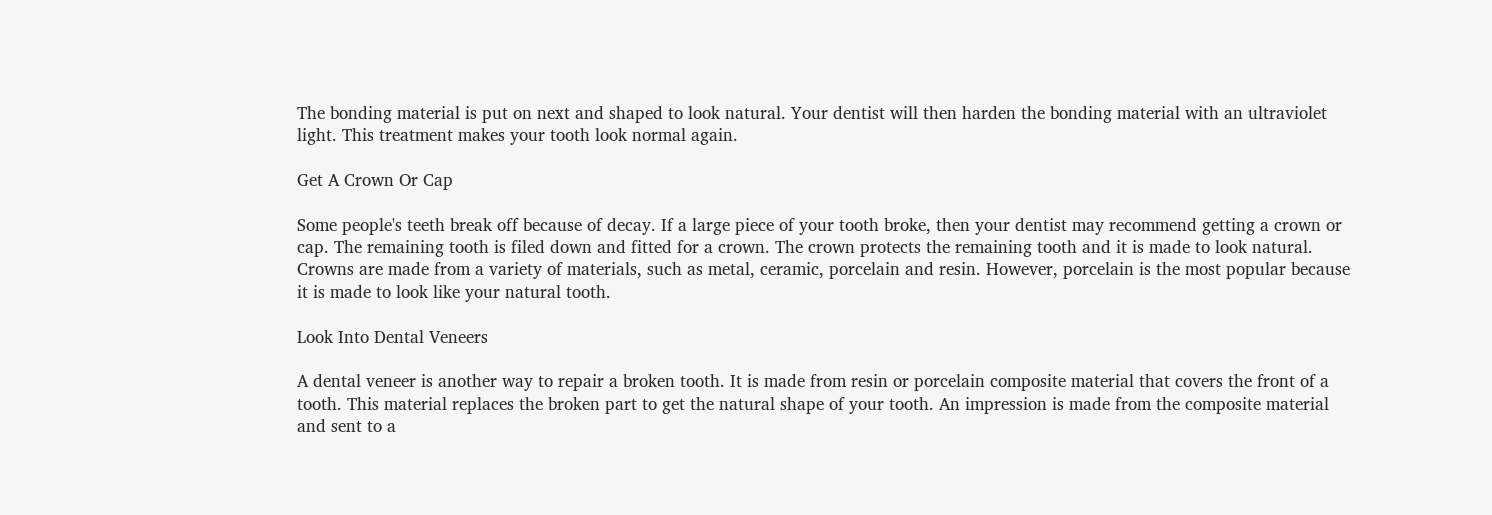The bonding material is put on next and shaped to look natural. Your dentist will then harden the bonding material with an ultraviolet light. This treatment makes your tooth look normal again.

Get A Crown Or Cap

Some people's teeth break off because of decay. If a large piece of your tooth broke, then your dentist may recommend getting a crown or cap. The remaining tooth is filed down and fitted for a crown. The crown protects the remaining tooth and it is made to look natural. Crowns are made from a variety of materials, such as metal, ceramic, porcelain and resin. However, porcelain is the most popular because it is made to look like your natural tooth.

Look Into Dental Veneers

A dental veneer is another way to repair a broken tooth. It is made from resin or porcelain composite material that covers the front of a tooth. This material replaces the broken part to get the natural shape of your tooth. An impression is made from the composite material and sent to a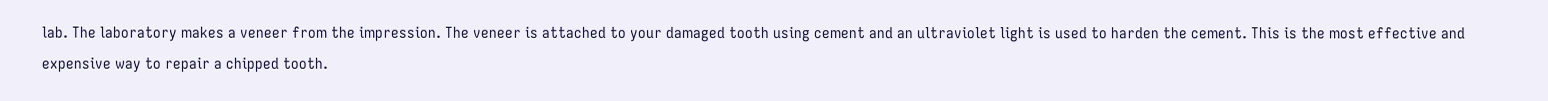lab. The laboratory makes a veneer from the impression. The veneer is attached to your damaged tooth using cement and an ultraviolet light is used to harden the cement. This is the most effective and expensive way to repair a chipped tooth.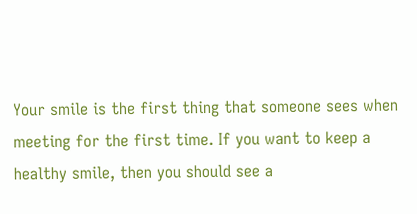Your smile is the first thing that someone sees when meeting for the first time. If you want to keep a healthy smile, then you should see a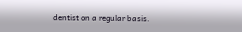dentist on a regular basis.